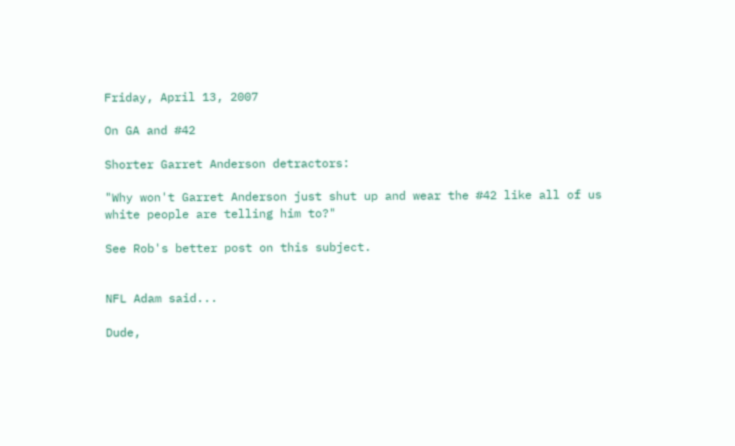Friday, April 13, 2007

On GA and #42

Shorter Garret Anderson detractors:

"Why won't Garret Anderson just shut up and wear the #42 like all of us white people are telling him to?"

See Rob's better post on this subject.


NFL Adam said...

Dude,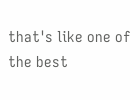that's like one of the best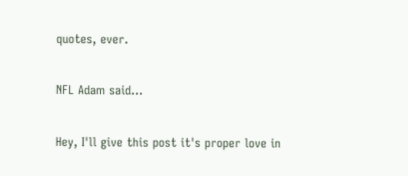quotes, ever.

NFL Adam said...

Hey, I'll give this post it's proper love in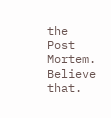the Post Mortem. Believe that.